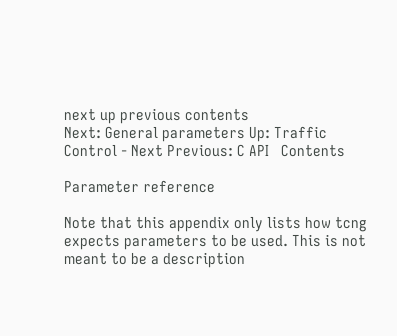next up previous contents
Next: General parameters Up: Traffic Control - Next Previous: C API   Contents

Parameter reference

Note that this appendix only lists how tcng expects parameters to be used. This is not meant to be a description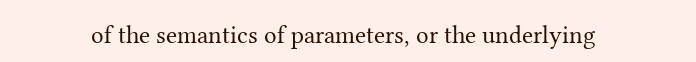of the semantics of parameters, or the underlying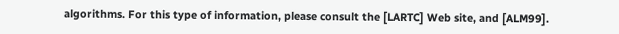algorithms. For this type of information, please consult the [LARTC] Web site, and [ALM99].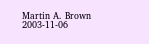Martin A. Brown 2003-11-06